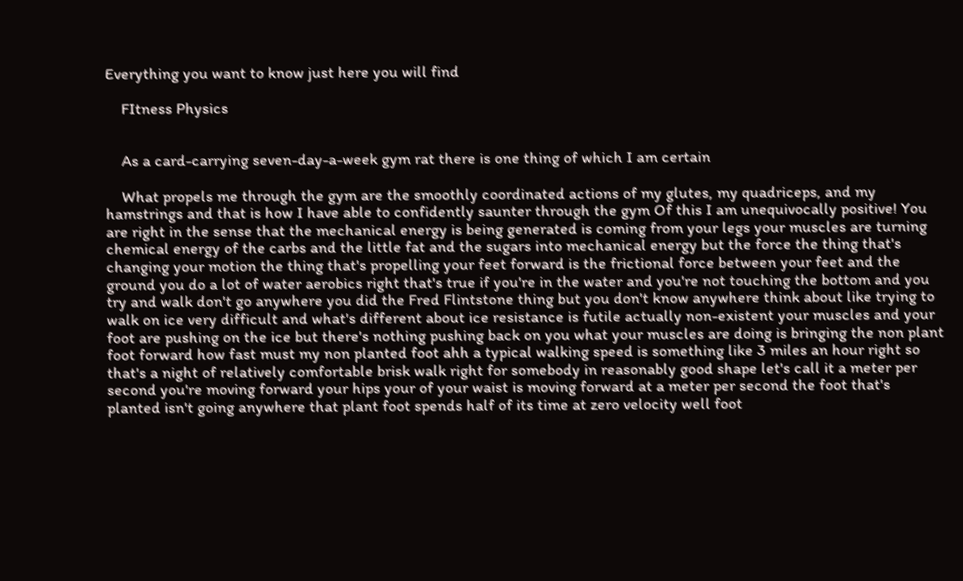Everything you want to know just here you will find

    FItness Physics


    As a card-carrying seven-day-a-week gym rat there is one thing of which I am certain

    What propels me through the gym are the smoothly coordinated actions of my glutes, my quadriceps, and my hamstrings and that is how I have able to confidently saunter through the gym Of this I am unequivocally positive! You are right in the sense that the mechanical energy is being generated is coming from your legs your muscles are turning chemical energy of the carbs and the little fat and the sugars into mechanical energy but the force the thing that's changing your motion the thing that's propelling your feet forward is the frictional force between your feet and the ground you do a lot of water aerobics right that's true if you're in the water and you're not touching the bottom and you try and walk don't go anywhere you did the Fred Flintstone thing but you don't know anywhere think about like trying to walk on ice very difficult and what's different about ice resistance is futile actually non-existent your muscles and your foot are pushing on the ice but there's nothing pushing back on you what your muscles are doing is bringing the non plant foot forward how fast must my non planted foot ahh a typical walking speed is something like 3 miles an hour right so that's a night of relatively comfortable brisk walk right for somebody in reasonably good shape let's call it a meter per second you're moving forward your hips your of your waist is moving forward at a meter per second the foot that's planted isn't going anywhere that plant foot spends half of its time at zero velocity well foot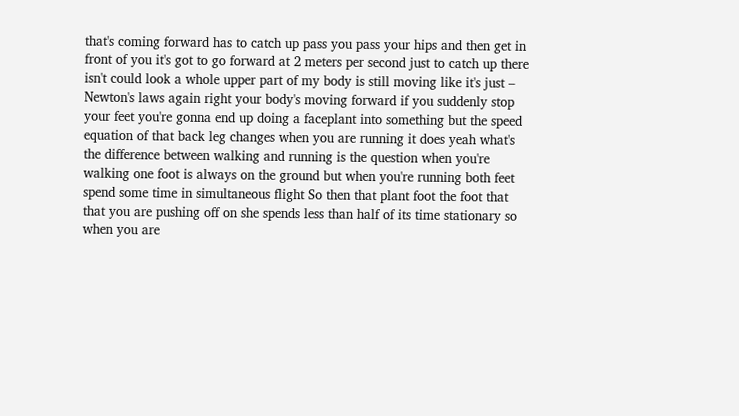that's coming forward has to catch up pass you pass your hips and then get in front of you it's got to go forward at 2 meters per second just to catch up there isn't could look a whole upper part of my body is still moving like it's just – Newton's laws again right your body's moving forward if you suddenly stop your feet you're gonna end up doing a faceplant into something but the speed equation of that back leg changes when you are running it does yeah what's the difference between walking and running is the question when you're walking one foot is always on the ground but when you're running both feet spend some time in simultaneous flight So then that plant foot the foot that that you are pushing off on she spends less than half of its time stationary so when you are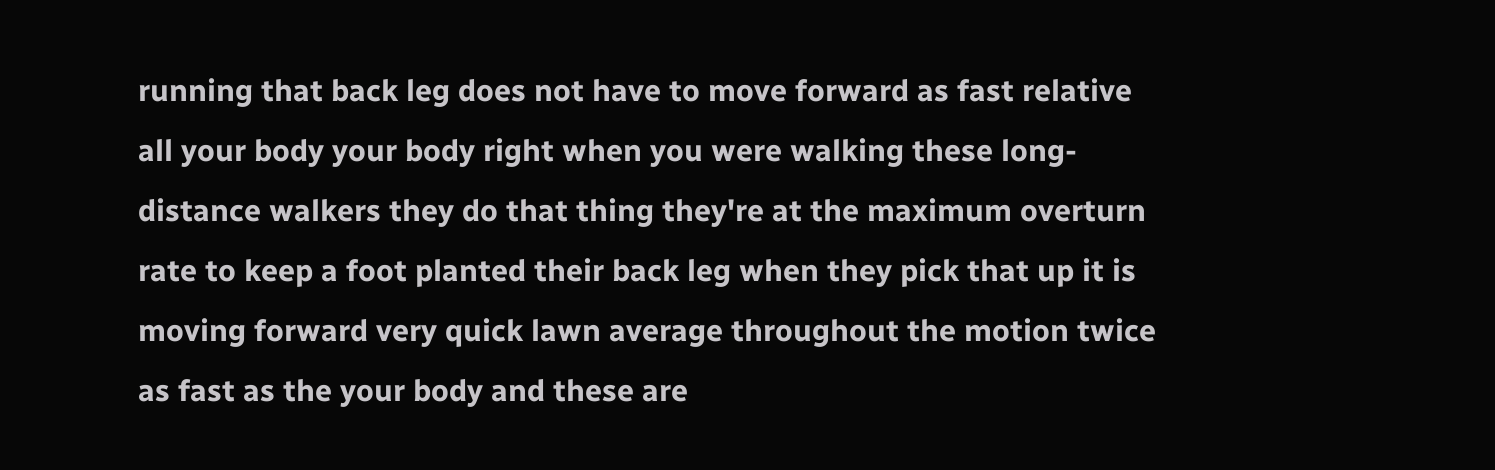running that back leg does not have to move forward as fast relative all your body your body right when you were walking these long-distance walkers they do that thing they're at the maximum overturn rate to keep a foot planted their back leg when they pick that up it is moving forward very quick lawn average throughout the motion twice as fast as the your body and these are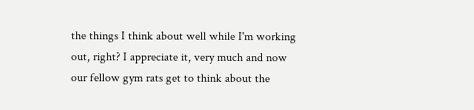the things I think about well while I'm working out, right? I appreciate it, very much and now our fellow gym rats get to think about the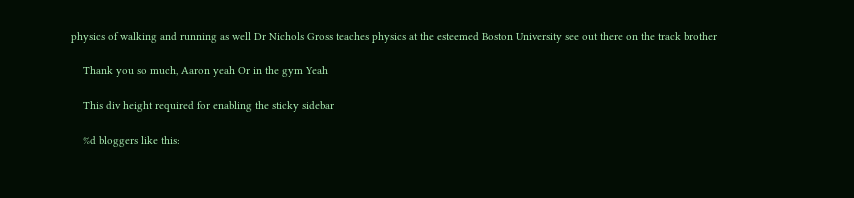physics of walking and running as well Dr Nichols Gross teaches physics at the esteemed Boston University see out there on the track brother

    Thank you so much, Aaron yeah Or in the gym Yeah

    This div height required for enabling the sticky sidebar

    %d bloggers like this: